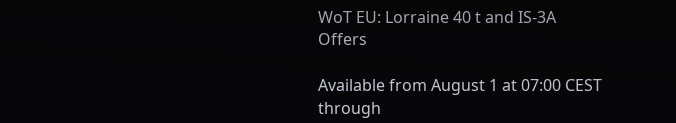WoT EU: Lorraine 40 t and IS-3A Offers

Available from August 1 at 07:00 CEST through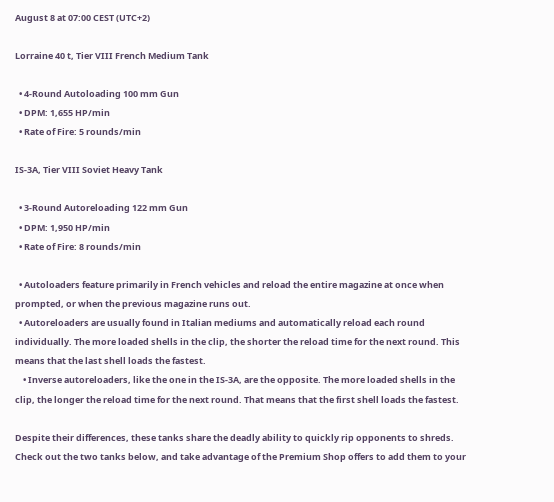August 8 at 07:00 CEST (UTC+2)

Lorraine 40 t, Tier VIII French Medium Tank

  • 4-Round Autoloading 100 mm Gun
  • DPM: 1,655 HP/min
  • Rate of Fire: 5 rounds/min

IS-3A, Tier VIII Soviet Heavy Tank

  • 3-Round Autoreloading 122 mm Gun
  • DPM: 1,950 HP/min
  • Rate of Fire: 8 rounds/min

  • Autoloaders feature primarily in French vehicles and reload the entire magazine at once when prompted, or when the previous magazine runs out.
  • Autoreloaders are usually found in Italian mediums and automatically reload each round individually. The more loaded shells in the clip, the shorter the reload time for the next round. This means that the last shell loads the fastest.
    • Inverse autoreloaders, like the one in the IS-3A, are the opposite. The more loaded shells in the clip, the longer the reload time for the next round. That means that the first shell loads the fastest.

Despite their differences, these tanks share the deadly ability to quickly rip opponents to shreds. Check out the two tanks below, and take advantage of the Premium Shop offers to add them to your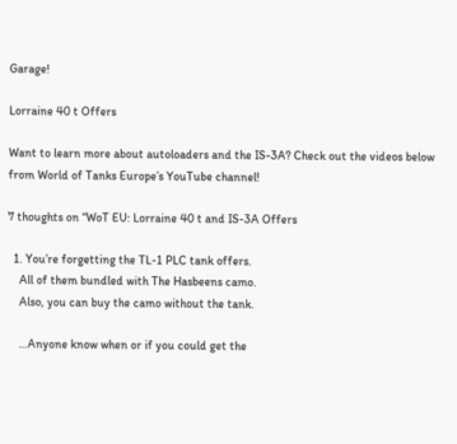Garage!

Lorraine 40 t Offers

Want to learn more about autoloaders and the IS-3A? Check out the videos below from World of Tanks Europe’s YouTube channel!

7 thoughts on “WoT EU: Lorraine 40 t and IS-3A Offers

  1. You’re forgetting the TL-1 PLC tank offers.
    All of them bundled with The Hasbeens camo.
    Also, you can buy the camo without the tank.

    …Anyone know when or if you could get the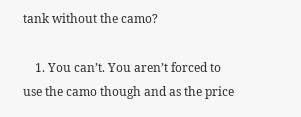tank without the camo?

    1. You can’t. You aren’t forced to use the camo though and as the price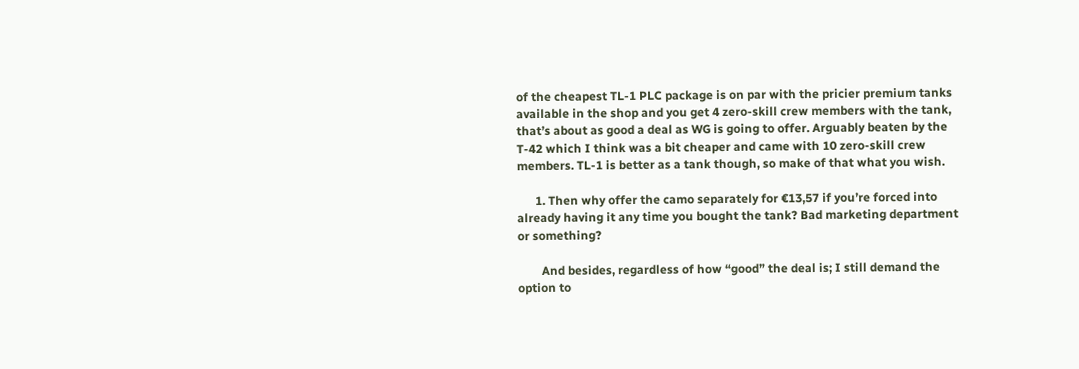of the cheapest TL-1 PLC package is on par with the pricier premium tanks available in the shop and you get 4 zero-skill crew members with the tank, that’s about as good a deal as WG is going to offer. Arguably beaten by the T-42 which I think was a bit cheaper and came with 10 zero-skill crew members. TL-1 is better as a tank though, so make of that what you wish.

      1. Then why offer the camo separately for €13,57 if you’re forced into already having it any time you bought the tank? Bad marketing department or something?

        And besides, regardless of how “good” the deal is; I still demand the option to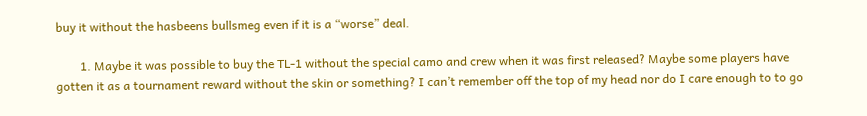buy it without the hasbeens bullsmeg even if it is a “worse” deal.

        1. Maybe it was possible to buy the TL-1 without the special camo and crew when it was first released? Maybe some players have gotten it as a tournament reward without the skin or something? I can’t remember off the top of my head nor do I care enough to to go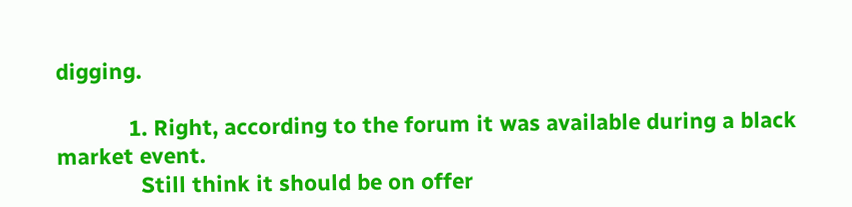digging.

            1. Right, according to the forum it was available during a black market event.
              Still think it should be on offer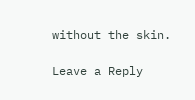without the skin.

Leave a Reply